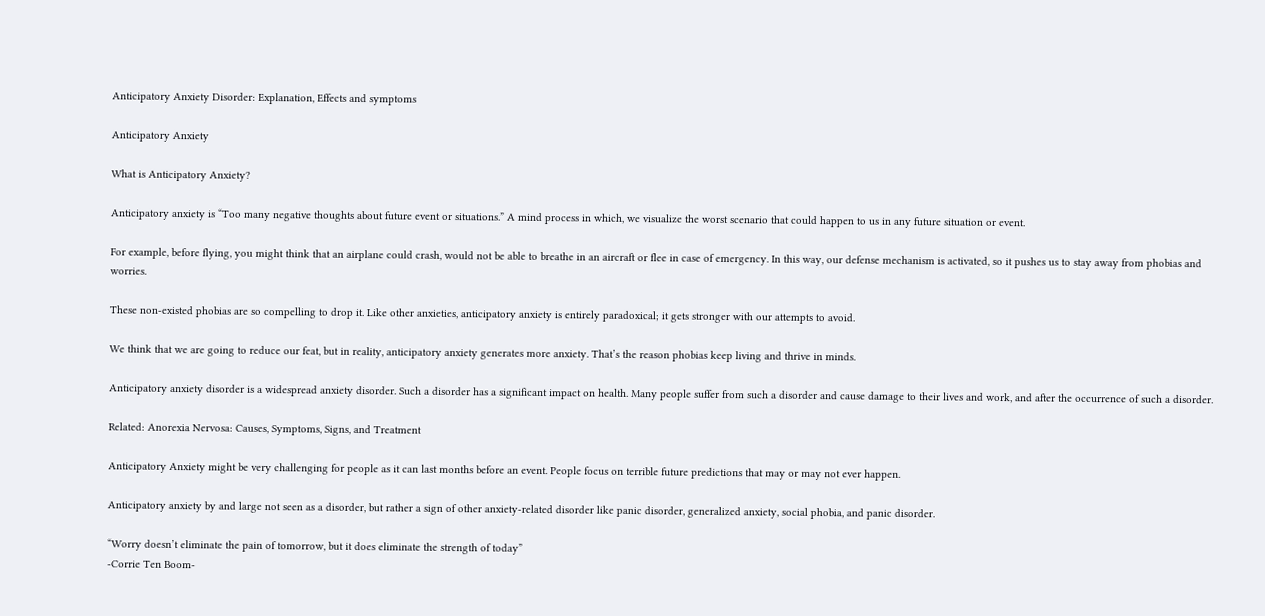Anticipatory Anxiety Disorder: Explanation, Effects and symptoms

Anticipatory Anxiety

What is Anticipatory Anxiety?

Anticipatory anxiety is “Too many negative thoughts about future event or situations.” A mind process in which, we visualize the worst scenario that could happen to us in any future situation or event.

For example, before flying, you might think that an airplane could crash, would not be able to breathe in an aircraft or flee in case of emergency. In this way, our defense mechanism is activated, so it pushes us to stay away from phobias and worries.

These non-existed phobias are so compelling to drop it. Like other anxieties, anticipatory anxiety is entirely paradoxical; it gets stronger with our attempts to avoid.

We think that we are going to reduce our feat, but in reality, anticipatory anxiety generates more anxiety. That’s the reason phobias keep living and thrive in minds.

Anticipatory anxiety disorder is a widespread anxiety disorder. Such a disorder has a significant impact on health. Many people suffer from such a disorder and cause damage to their lives and work, and after the occurrence of such a disorder.

Related: Anorexia Nervosa: Causes, Symptoms, Signs, and Treatment

Anticipatory Anxiety might be very challenging for people as it can last months before an event. People focus on terrible future predictions that may or may not ever happen.

Anticipatory anxiety by and large not seen as a disorder, but rather a sign of other anxiety-related disorder like panic disorder, generalized anxiety, social phobia, and panic disorder.

“Worry doesn’t eliminate the pain of tomorrow, but it does eliminate the strength of today”
-Corrie Ten Boom-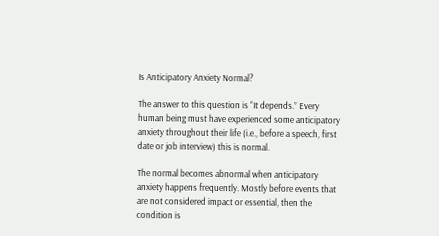Is Anticipatory Anxiety Normal?

The answer to this question is “It depends.” Every human being must have experienced some anticipatory anxiety throughout their life (i.e., before a speech, first date or job interview) this is normal.

The normal becomes abnormal when anticipatory anxiety happens frequently. Mostly before events that are not considered impact or essential, then the condition is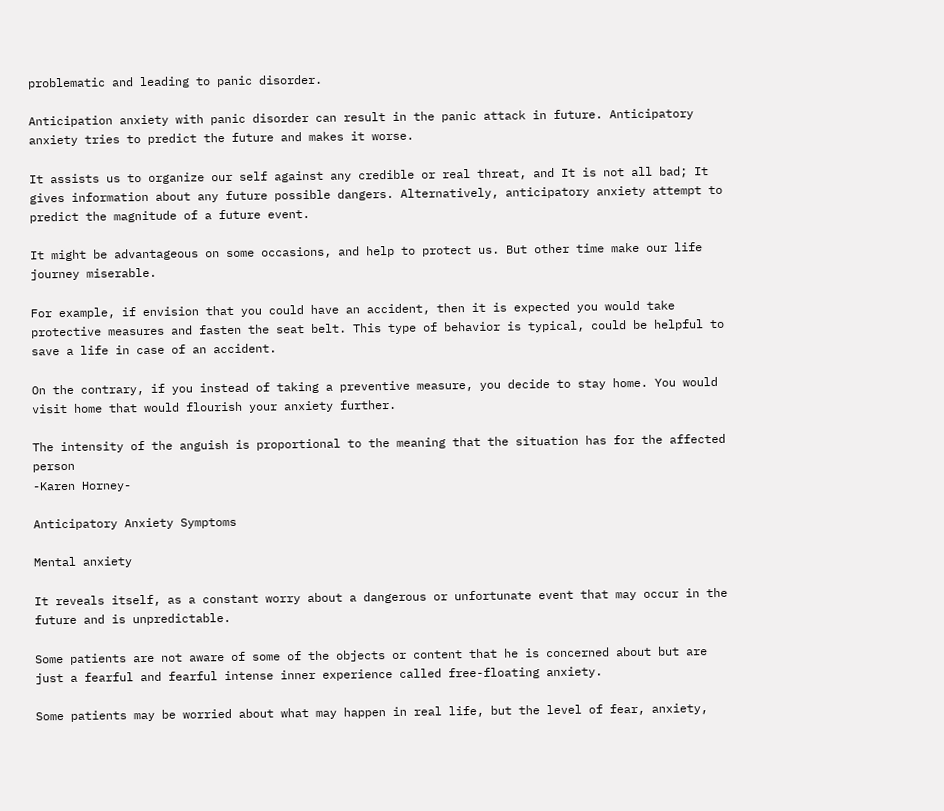problematic and leading to panic disorder.

Anticipation anxiety with panic disorder can result in the panic attack in future. Anticipatory anxiety tries to predict the future and makes it worse.

It assists us to organize our self against any credible or real threat, and It is not all bad; It gives information about any future possible dangers. Alternatively, anticipatory anxiety attempt to predict the magnitude of a future event.

It might be advantageous on some occasions, and help to protect us. But other time make our life journey miserable.

For example, if envision that you could have an accident, then it is expected you would take protective measures and fasten the seat belt. This type of behavior is typical, could be helpful to save a life in case of an accident.

On the contrary, if you instead of taking a preventive measure, you decide to stay home. You would visit home that would flourish your anxiety further.

The intensity of the anguish is proportional to the meaning that the situation has for the affected person
-Karen Horney-

Anticipatory Anxiety Symptoms

Mental anxiety

It reveals itself, as a constant worry about a dangerous or unfortunate event that may occur in the future and is unpredictable.

Some patients are not aware of some of the objects or content that he is concerned about but are just a fearful and fearful intense inner experience called free-floating anxiety.

Some patients may be worried about what may happen in real life, but the level of fear, anxiety,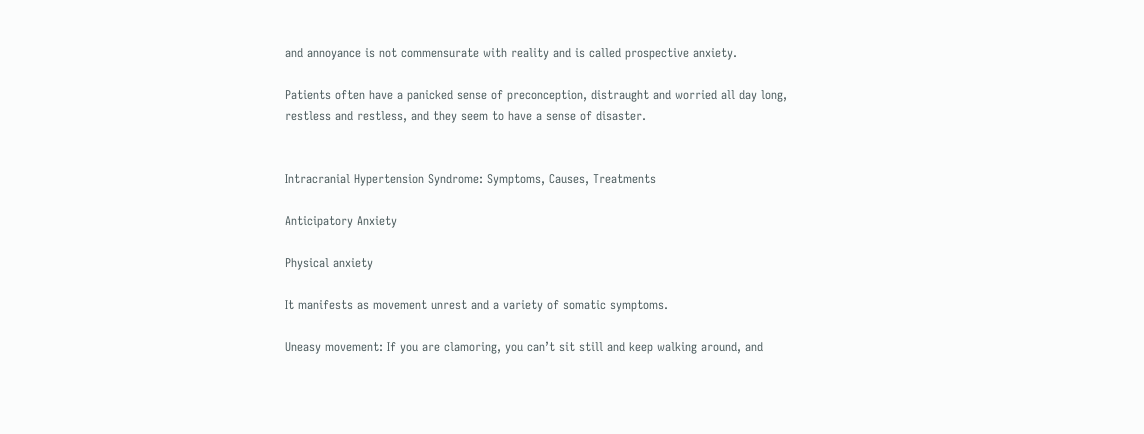and annoyance is not commensurate with reality and is called prospective anxiety.

Patients often have a panicked sense of preconception, distraught and worried all day long, restless and restless, and they seem to have a sense of disaster.


Intracranial Hypertension Syndrome: Symptoms, Causes, Treatments

Anticipatory Anxiety

Physical anxiety

It manifests as movement unrest and a variety of somatic symptoms.

Uneasy movement: If you are clamoring, you can’t sit still and keep walking around, and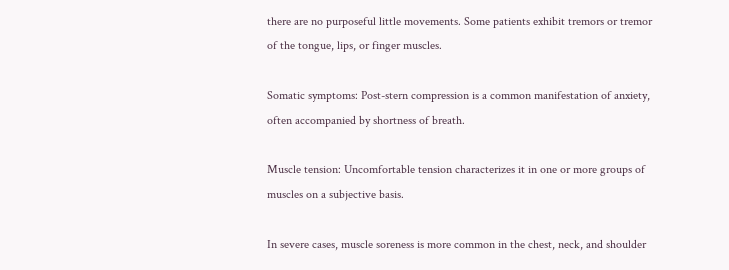there are no purposeful little movements. Some patients exhibit tremors or tremor of the tongue, lips, or finger muscles.

Somatic symptoms: Post-stern compression is a common manifestation of anxiety, often accompanied by shortness of breath.

Muscle tension: Uncomfortable tension characterizes it in one or more groups of muscles on a subjective basis.

In severe cases, muscle soreness is more common in the chest, neck, and shoulder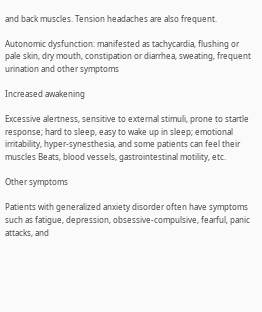and back muscles. Tension headaches are also frequent.

Autonomic dysfunction: manifested as tachycardia, flushing or pale skin, dry mouth, constipation or diarrhea, sweating, frequent urination and other symptoms

Increased awakening

Excessive alertness, sensitive to external stimuli, prone to startle response; hard to sleep, easy to wake up in sleep; emotional irritability, hyper-synesthesia, and some patients can feel their muscles Beats, blood vessels, gastrointestinal motility, etc.

Other symptoms

Patients with generalized anxiety disorder often have symptoms such as fatigue, depression, obsessive-compulsive, fearful, panic attacks, and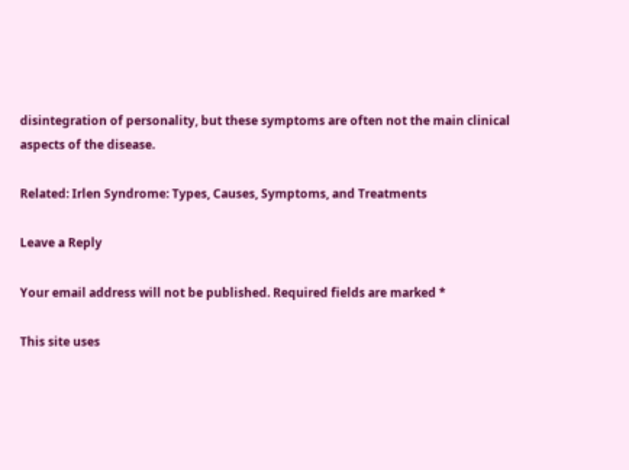disintegration of personality, but these symptoms are often not the main clinical aspects of the disease.

Related: Irlen Syndrome: Types, Causes, Symptoms, and Treatments

Leave a Reply

Your email address will not be published. Required fields are marked *

This site uses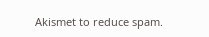Akismet to reduce spam.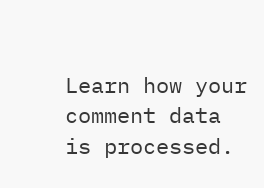Learn how your comment data is processed.